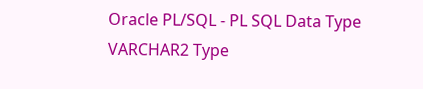Oracle PL/SQL - PL SQL Data Type VARCHAR2 Type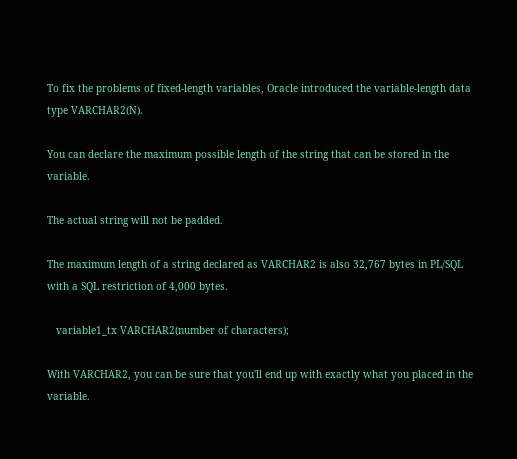To fix the problems of fixed-length variables, Oracle introduced the variable-length data type VARCHAR2(N).

You can declare the maximum possible length of the string that can be stored in the variable.

The actual string will not be padded.

The maximum length of a string declared as VARCHAR2 is also 32,767 bytes in PL/SQL with a SQL restriction of 4,000 bytes.

   variable1_tx VARCHAR2(number of characters);

With VARCHAR2, you can be sure that you'll end up with exactly what you placed in the variable.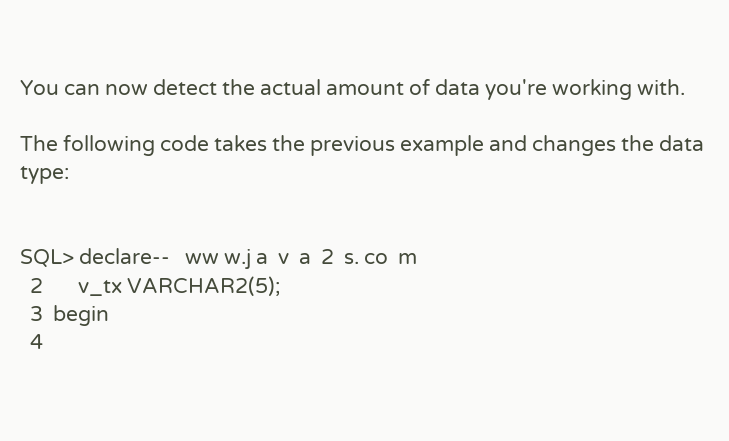You can now detect the actual amount of data you're working with.

The following code takes the previous example and changes the data type:


SQL> declare--   ww w.j a  v  a  2  s. co  m
  2       v_tx VARCHAR2(5);
  3  begin
  4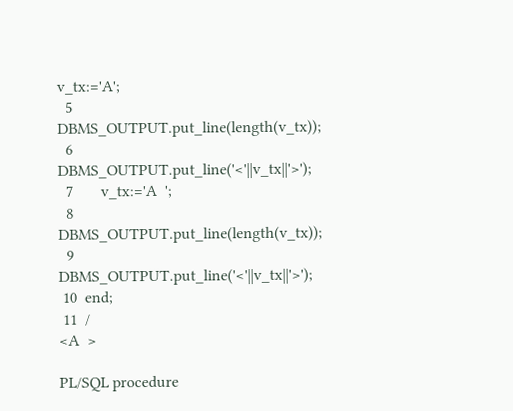v_tx:='A';
  5       DBMS_OUTPUT.put_line(length(v_tx));
  6       DBMS_OUTPUT.put_line('<'||v_tx||'>');
  7       v_tx:='A  ';
  8       DBMS_OUTPUT.put_line(length(v_tx));
  9       DBMS_OUTPUT.put_line('<'||v_tx||'>');
 10  end;
 11  /
<A  >

PL/SQL procedure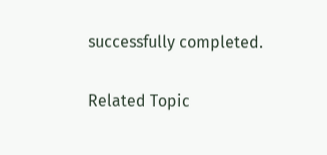successfully completed.

Related Topic